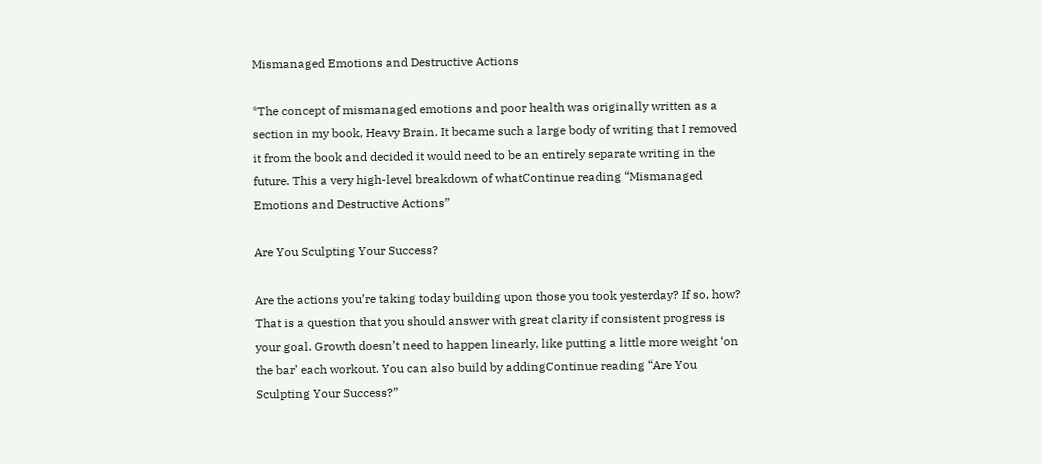Mismanaged Emotions and Destructive Actions

*The concept of mismanaged emotions and poor health was originally written as a section in my book, Heavy Brain. It became such a large body of writing that I removed it from the book and decided it would need to be an entirely separate writing in the future. This a very high-level breakdown of whatContinue reading “Mismanaged Emotions and Destructive Actions”

Are You Sculpting Your Success?

Are the actions you’re taking today building upon those you took yesterday? If so, how? That is a question that you should answer with great clarity if consistent progress is your goal. Growth doesn’t need to happen linearly, like putting a little more weight ‘on the bar’ each workout. You can also build by addingContinue reading “Are You Sculpting Your Success?”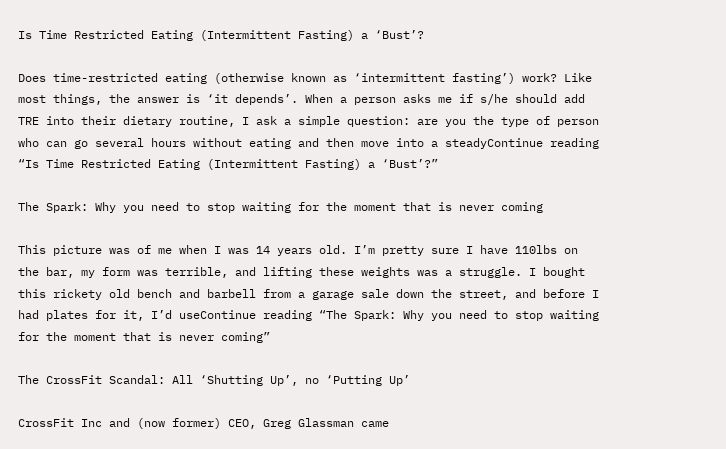Is Time Restricted Eating (Intermittent Fasting) a ‘Bust’?

Does time-restricted eating (otherwise known as ‘intermittent fasting’) work? Like most things, the answer is ‘it depends’. When a person asks me if s/he should add TRE into their dietary routine, I ask a simple question: are you the type of person who can go several hours without eating and then move into a steadyContinue reading “Is Time Restricted Eating (Intermittent Fasting) a ‘Bust’?”

The Spark: Why you need to stop waiting for the moment that is never coming

This picture was of me when I was 14 years old. I’m pretty sure I have 110lbs on the bar, my form was terrible, and lifting these weights was a struggle. I bought this rickety old bench and barbell from a garage sale down the street, and before I had plates for it, I’d useContinue reading “The Spark: Why you need to stop waiting for the moment that is never coming”

The CrossFit Scandal: All ‘Shutting Up’, no ‘Putting Up’

CrossFit Inc and (now former) CEO, Greg Glassman came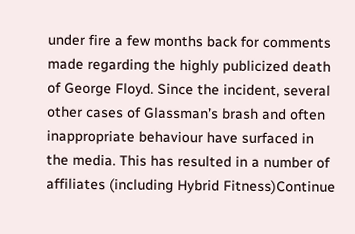under fire a few months back for comments made regarding the highly publicized death of George Floyd. Since the incident, several other cases of Glassman’s brash and often inappropriate behaviour have surfaced in the media. This has resulted in a number of affiliates (including Hybrid Fitness)Continue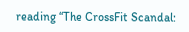reading “The CrossFit Scandal: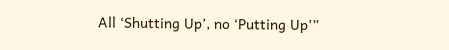All ‘Shutting Up’, no ‘Putting Up’”